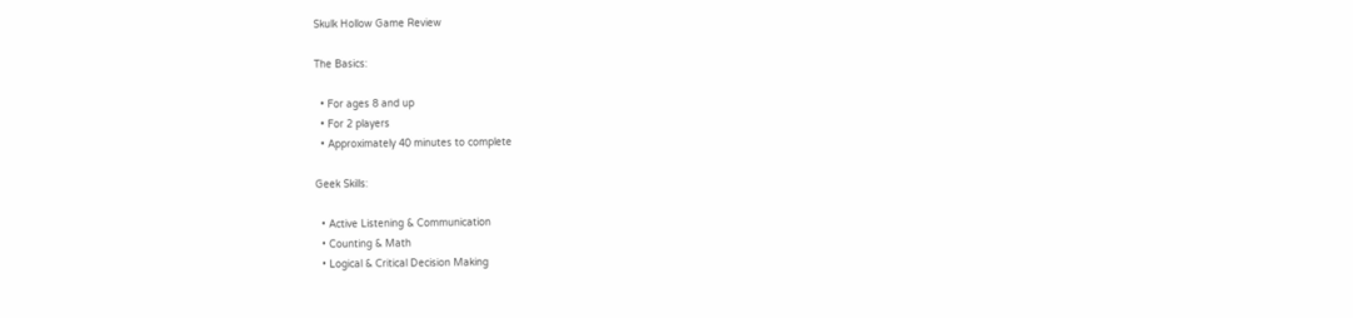Skulk Hollow Game Review

The Basics:

  • For ages 8 and up
  • For 2 players
  • Approximately 40 minutes to complete

Geek Skills:

  • Active Listening & Communication
  • Counting & Math
  • Logical & Critical Decision Making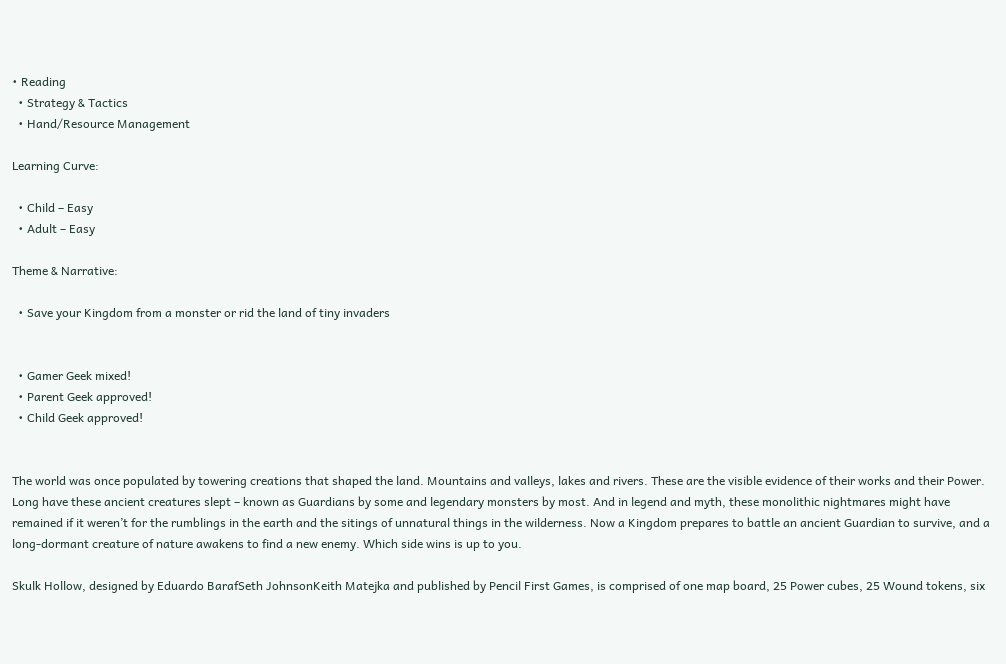• Reading
  • Strategy & Tactics
  • Hand/Resource Management

Learning Curve:

  • Child – Easy
  • Adult – Easy

Theme & Narrative:

  • Save your Kingdom from a monster or rid the land of tiny invaders


  • Gamer Geek mixed!
  • Parent Geek approved!
  • Child Geek approved!


The world was once populated by towering creations that shaped the land. Mountains and valleys, lakes and rivers. These are the visible evidence of their works and their Power. Long have these ancient creatures slept – known as Guardians by some and legendary monsters by most. And in legend and myth, these monolithic nightmares might have remained if it weren’t for the rumblings in the earth and the sitings of unnatural things in the wilderness. Now a Kingdom prepares to battle an ancient Guardian to survive, and a long-dormant creature of nature awakens to find a new enemy. Which side wins is up to you.

Skulk Hollow, designed by Eduardo BarafSeth JohnsonKeith Matejka and published by Pencil First Games, is comprised of one map board, 25 Power cubes, 25 Wound tokens, six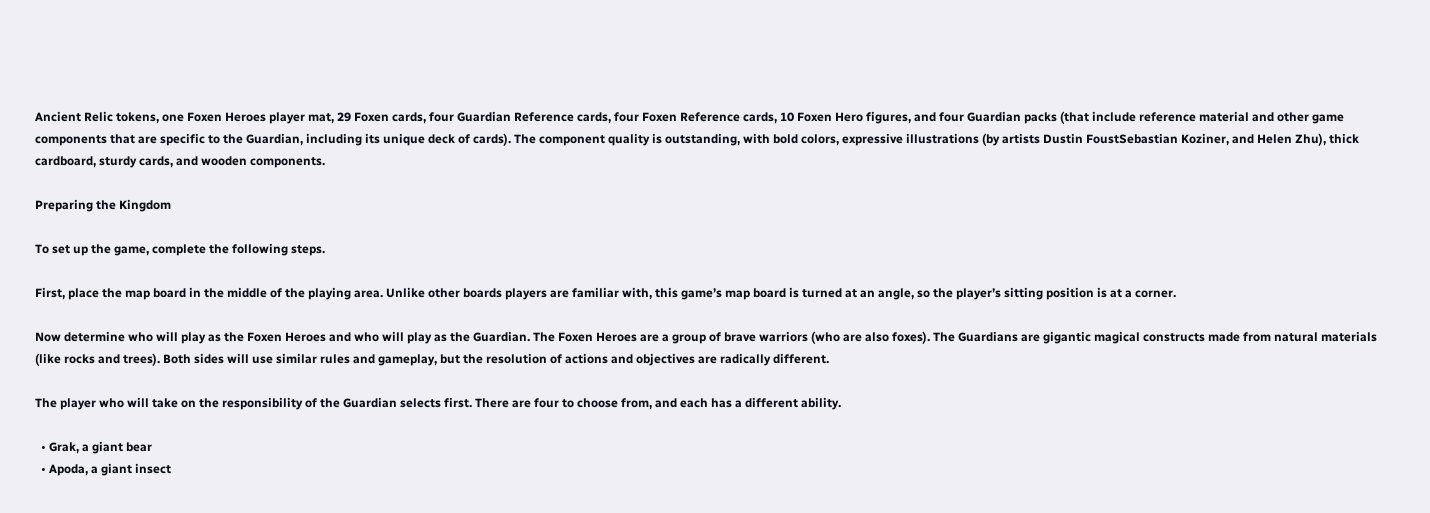Ancient Relic tokens, one Foxen Heroes player mat, 29 Foxen cards, four Guardian Reference cards, four Foxen Reference cards, 10 Foxen Hero figures, and four Guardian packs (that include reference material and other game components that are specific to the Guardian, including its unique deck of cards). The component quality is outstanding, with bold colors, expressive illustrations (by artists Dustin FoustSebastian Koziner, and Helen Zhu), thick cardboard, sturdy cards, and wooden components.

Preparing the Kingdom

To set up the game, complete the following steps.

First, place the map board in the middle of the playing area. Unlike other boards players are familiar with, this game’s map board is turned at an angle, so the player’s sitting position is at a corner.

Now determine who will play as the Foxen Heroes and who will play as the Guardian. The Foxen Heroes are a group of brave warriors (who are also foxes). The Guardians are gigantic magical constructs made from natural materials (like rocks and trees). Both sides will use similar rules and gameplay, but the resolution of actions and objectives are radically different.

The player who will take on the responsibility of the Guardian selects first. There are four to choose from, and each has a different ability.

  • Grak, a giant bear
  • Apoda, a giant insect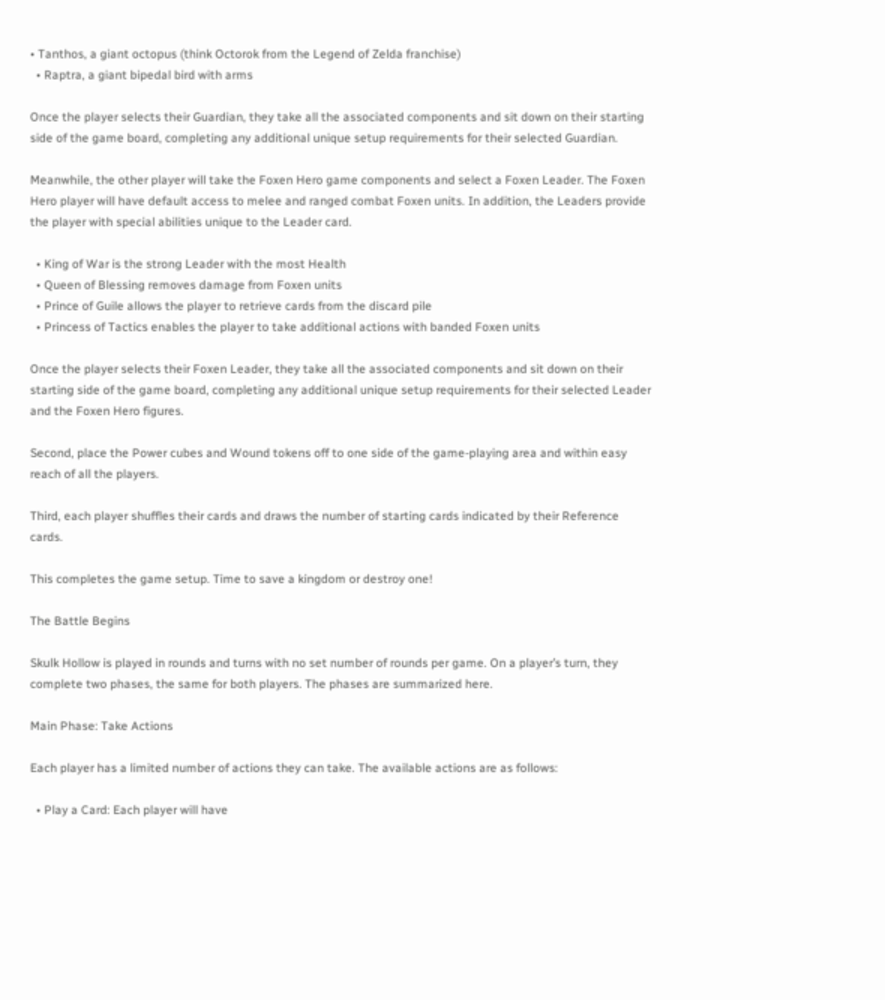• Tanthos, a giant octopus (think Octorok from the Legend of Zelda franchise)
  • Raptra, a giant bipedal bird with arms

Once the player selects their Guardian, they take all the associated components and sit down on their starting side of the game board, completing any additional unique setup requirements for their selected Guardian.

Meanwhile, the other player will take the Foxen Hero game components and select a Foxen Leader. The Foxen Hero player will have default access to melee and ranged combat Foxen units. In addition, the Leaders provide the player with special abilities unique to the Leader card.

  • King of War is the strong Leader with the most Health
  • Queen of Blessing removes damage from Foxen units
  • Prince of Guile allows the player to retrieve cards from the discard pile
  • Princess of Tactics enables the player to take additional actions with banded Foxen units

Once the player selects their Foxen Leader, they take all the associated components and sit down on their starting side of the game board, completing any additional unique setup requirements for their selected Leader and the Foxen Hero figures.

Second, place the Power cubes and Wound tokens off to one side of the game-playing area and within easy reach of all the players.

Third, each player shuffles their cards and draws the number of starting cards indicated by their Reference cards.

This completes the game setup. Time to save a kingdom or destroy one!

The Battle Begins

Skulk Hollow is played in rounds and turns with no set number of rounds per game. On a player’s turn, they complete two phases, the same for both players. The phases are summarized here.

Main Phase: Take Actions

Each player has a limited number of actions they can take. The available actions are as follows:

  • Play a Card: Each player will have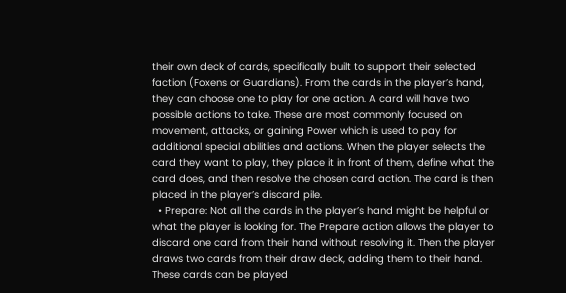their own deck of cards, specifically built to support their selected faction (Foxens or Guardians). From the cards in the player’s hand, they can choose one to play for one action. A card will have two possible actions to take. These are most commonly focused on movement, attacks, or gaining Power which is used to pay for additional special abilities and actions. When the player selects the card they want to play, they place it in front of them, define what the card does, and then resolve the chosen card action. The card is then placed in the player’s discard pile.
  • Prepare: Not all the cards in the player’s hand might be helpful or what the player is looking for. The Prepare action allows the player to discard one card from their hand without resolving it. Then the player draws two cards from their draw deck, adding them to their hand. These cards can be played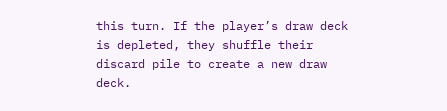this turn. If the player’s draw deck is depleted, they shuffle their discard pile to create a new draw deck.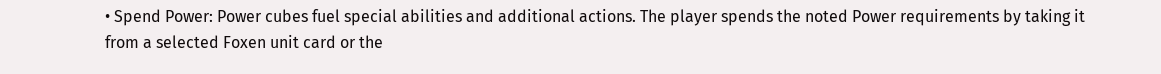• Spend Power: Power cubes fuel special abilities and additional actions. The player spends the noted Power requirements by taking it from a selected Foxen unit card or the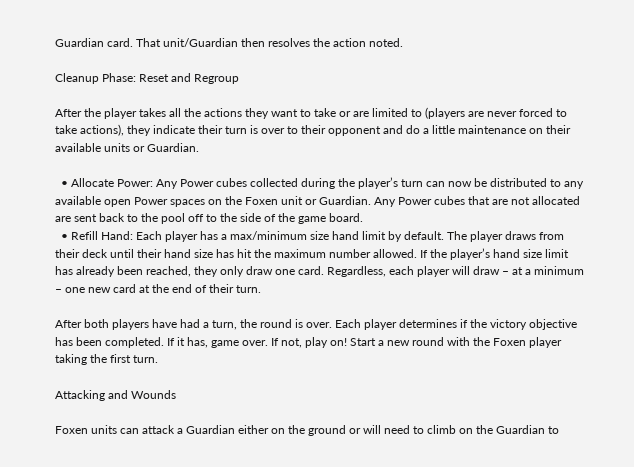Guardian card. That unit/Guardian then resolves the action noted.

Cleanup Phase: Reset and Regroup

After the player takes all the actions they want to take or are limited to (players are never forced to take actions), they indicate their turn is over to their opponent and do a little maintenance on their available units or Guardian.

  • Allocate Power: Any Power cubes collected during the player’s turn can now be distributed to any available open Power spaces on the Foxen unit or Guardian. Any Power cubes that are not allocated are sent back to the pool off to the side of the game board.
  • Refill Hand: Each player has a max/minimum size hand limit by default. The player draws from their deck until their hand size has hit the maximum number allowed. If the player’s hand size limit has already been reached, they only draw one card. Regardless, each player will draw – at a minimum – one new card at the end of their turn.

After both players have had a turn, the round is over. Each player determines if the victory objective has been completed. If it has, game over. If not, play on! Start a new round with the Foxen player taking the first turn.

Attacking and Wounds

Foxen units can attack a Guardian either on the ground or will need to climb on the Guardian to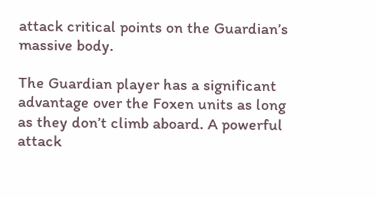attack critical points on the Guardian’s massive body.

The Guardian player has a significant advantage over the Foxen units as long as they don’t climb aboard. A powerful attack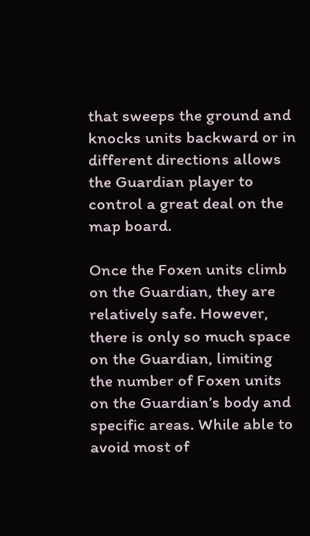that sweeps the ground and knocks units backward or in different directions allows the Guardian player to control a great deal on the map board.

Once the Foxen units climb on the Guardian, they are relatively safe. However, there is only so much space on the Guardian, limiting the number of Foxen units on the Guardian’s body and specific areas. While able to avoid most of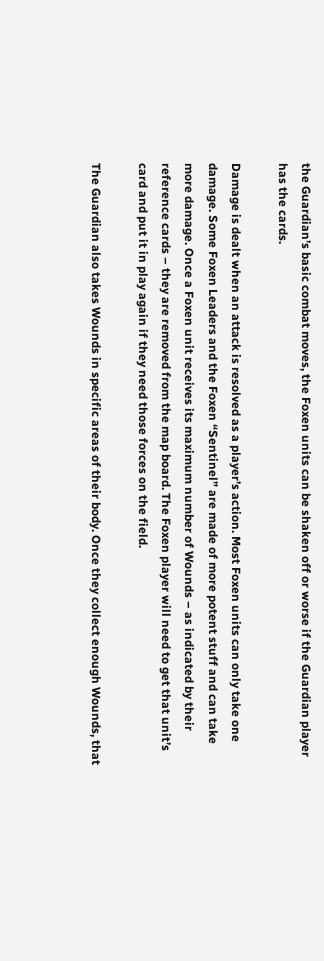the Guardian’s basic combat moves, the Foxen units can be shaken off or worse if the Guardian player has the cards.

Damage is dealt when an attack is resolved as a player’s action. Most Foxen units can only take one damage. Some Foxen Leaders and the Foxen “Sentinel” are made of more potent stuff and can take more damage. Once a Foxen unit receives its maximum number of Wounds – as indicated by their reference cards – they are removed from the map board. The Foxen player will need to get that unit’s card and put it in play again if they need those forces on the field.

The Guardian also takes Wounds in specific areas of their body. Once they collect enough Wounds, that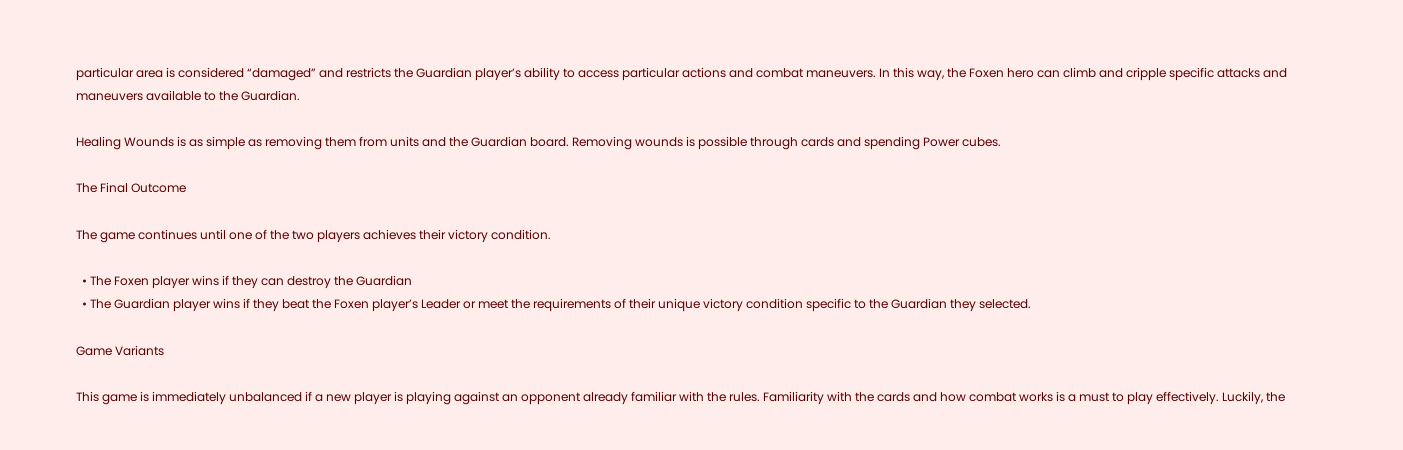particular area is considered “damaged” and restricts the Guardian player’s ability to access particular actions and combat maneuvers. In this way, the Foxen hero can climb and cripple specific attacks and maneuvers available to the Guardian.

Healing Wounds is as simple as removing them from units and the Guardian board. Removing wounds is possible through cards and spending Power cubes.

The Final Outcome

The game continues until one of the two players achieves their victory condition.

  • The Foxen player wins if they can destroy the Guardian
  • The Guardian player wins if they beat the Foxen player’s Leader or meet the requirements of their unique victory condition specific to the Guardian they selected.

Game Variants

This game is immediately unbalanced if a new player is playing against an opponent already familiar with the rules. Familiarity with the cards and how combat works is a must to play effectively. Luckily, the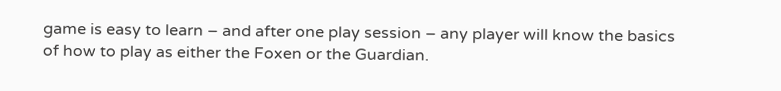game is easy to learn – and after one play session – any player will know the basics of how to play as either the Foxen or the Guardian.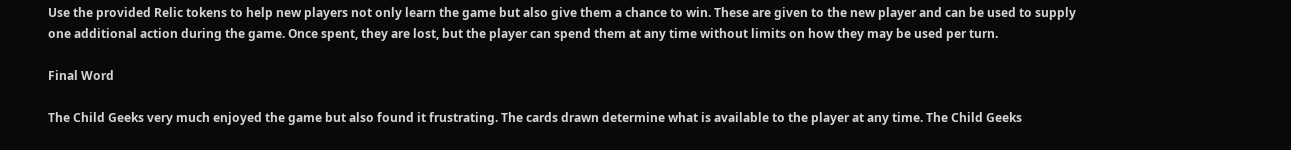Use the provided Relic tokens to help new players not only learn the game but also give them a chance to win. These are given to the new player and can be used to supply one additional action during the game. Once spent, they are lost, but the player can spend them at any time without limits on how they may be used per turn.

Final Word

The Child Geeks very much enjoyed the game but also found it frustrating. The cards drawn determine what is available to the player at any time. The Child Geeks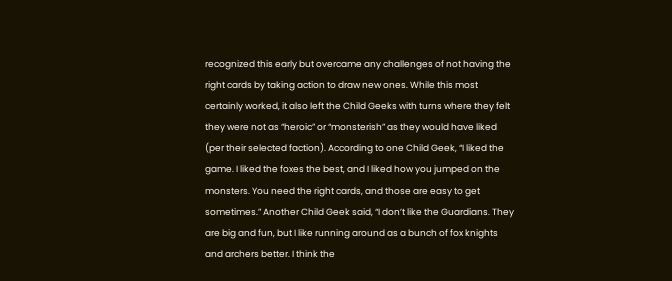recognized this early but overcame any challenges of not having the right cards by taking action to draw new ones. While this most certainly worked, it also left the Child Geeks with turns where they felt they were not as “heroic” or “monsterish” as they would have liked (per their selected faction). According to one Child Geek, “I liked the game. I liked the foxes the best, and I liked how you jumped on the monsters. You need the right cards, and those are easy to get sometimes.” Another Child Geek said, “I don’t like the Guardians. They are big and fun, but I like running around as a bunch of fox knights and archers better. I think the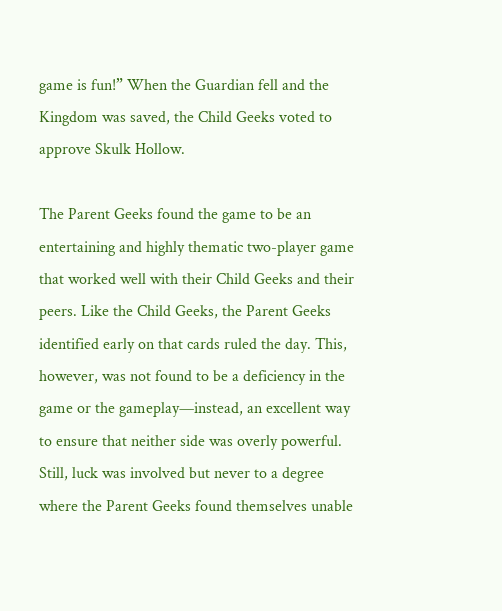game is fun!” When the Guardian fell and the Kingdom was saved, the Child Geeks voted to approve Skulk Hollow.

The Parent Geeks found the game to be an entertaining and highly thematic two-player game that worked well with their Child Geeks and their peers. Like the Child Geeks, the Parent Geeks identified early on that cards ruled the day. This, however, was not found to be a deficiency in the game or the gameplay—instead, an excellent way to ensure that neither side was overly powerful. Still, luck was involved but never to a degree where the Parent Geeks found themselves unable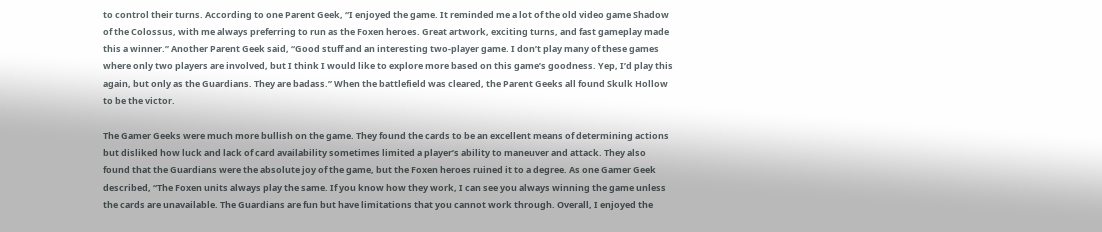to control their turns. According to one Parent Geek, “I enjoyed the game. It reminded me a lot of the old video game Shadow of the Colossus, with me always preferring to run as the Foxen heroes. Great artwork, exciting turns, and fast gameplay made this a winner.” Another Parent Geek said, “Good stuff and an interesting two-player game. I don’t play many of these games where only two players are involved, but I think I would like to explore more based on this game’s goodness. Yep, I’d play this again, but only as the Guardians. They are badass.” When the battlefield was cleared, the Parent Geeks all found Skulk Hollow to be the victor.

The Gamer Geeks were much more bullish on the game. They found the cards to be an excellent means of determining actions but disliked how luck and lack of card availability sometimes limited a player’s ability to maneuver and attack. They also found that the Guardians were the absolute joy of the game, but the Foxen heroes ruined it to a degree. As one Gamer Geek described, “The Foxen units always play the same. If you know how they work, I can see you always winning the game unless the cards are unavailable. The Guardians are fun but have limitations that you cannot work through. Overall, I enjoyed the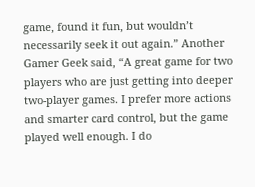game, found it fun, but wouldn’t necessarily seek it out again.” Another Gamer Geek said, “A great game for two players who are just getting into deeper two-player games. I prefer more actions and smarter card control, but the game played well enough. I do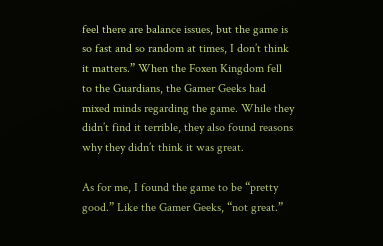feel there are balance issues, but the game is so fast and so random at times, I don’t think it matters.” When the Foxen Kingdom fell to the Guardians, the Gamer Geeks had mixed minds regarding the game. While they didn’t find it terrible, they also found reasons why they didn’t think it was great.

As for me, I found the game to be “pretty good.” Like the Gamer Geeks, “not great.”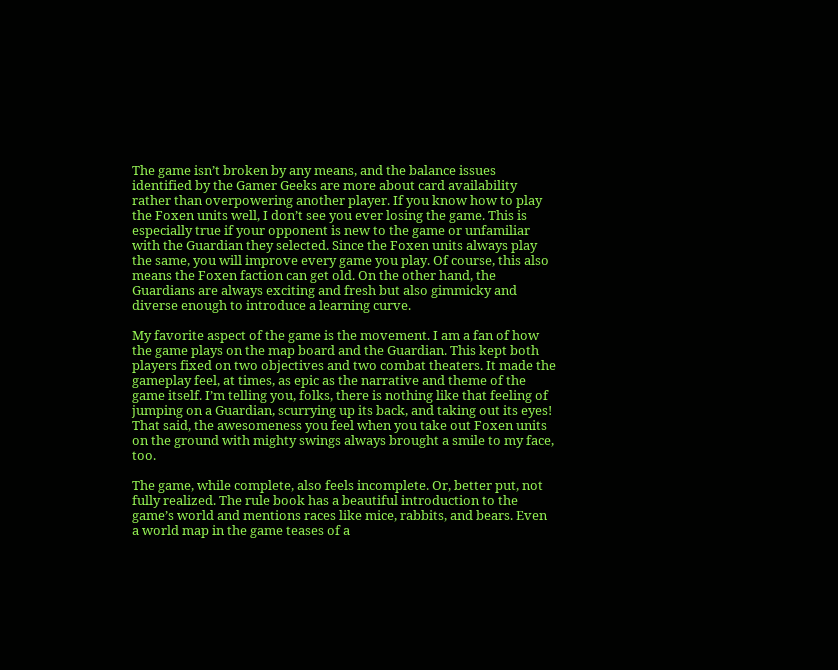The game isn’t broken by any means, and the balance issues identified by the Gamer Geeks are more about card availability rather than overpowering another player. If you know how to play the Foxen units well, I don’t see you ever losing the game. This is especially true if your opponent is new to the game or unfamiliar with the Guardian they selected. Since the Foxen units always play the same, you will improve every game you play. Of course, this also means the Foxen faction can get old. On the other hand, the Guardians are always exciting and fresh but also gimmicky and diverse enough to introduce a learning curve.

My favorite aspect of the game is the movement. I am a fan of how the game plays on the map board and the Guardian. This kept both players fixed on two objectives and two combat theaters. It made the gameplay feel, at times, as epic as the narrative and theme of the game itself. I’m telling you, folks, there is nothing like that feeling of jumping on a Guardian, scurrying up its back, and taking out its eyes! That said, the awesomeness you feel when you take out Foxen units on the ground with mighty swings always brought a smile to my face, too.

The game, while complete, also feels incomplete. Or, better put, not fully realized. The rule book has a beautiful introduction to the game’s world and mentions races like mice, rabbits, and bears. Even a world map in the game teases of a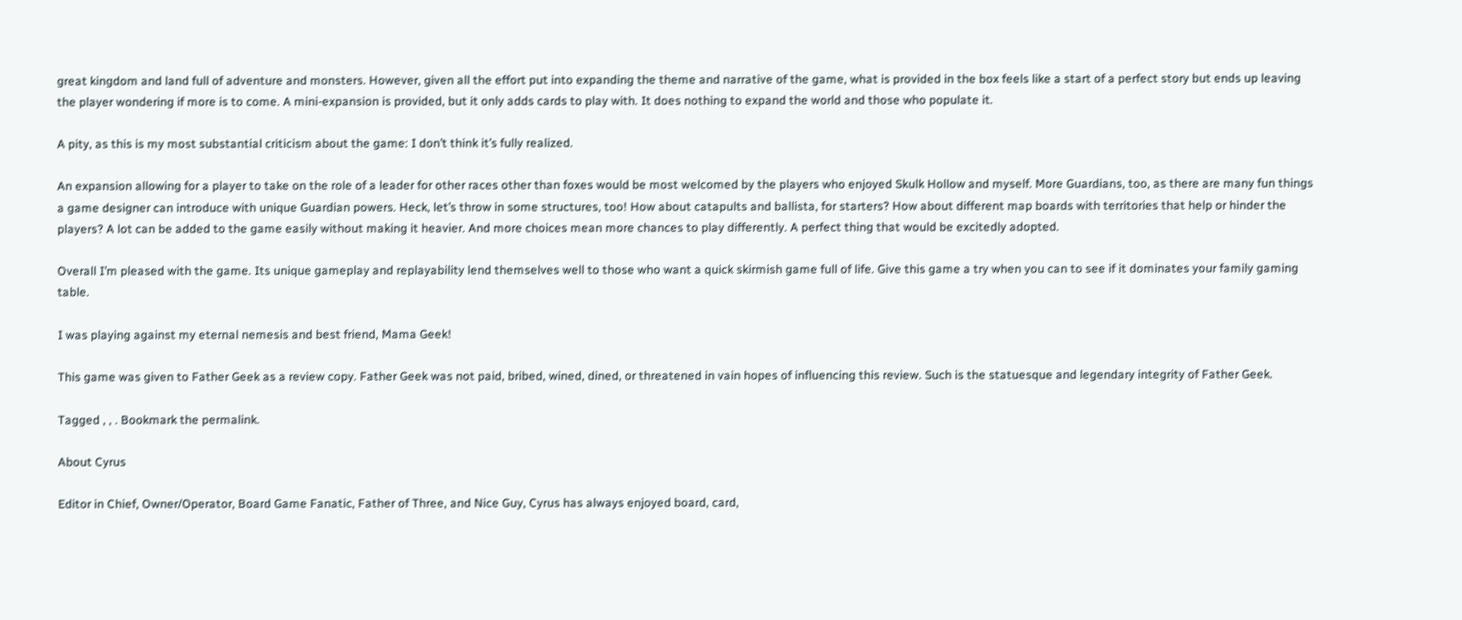great kingdom and land full of adventure and monsters. However, given all the effort put into expanding the theme and narrative of the game, what is provided in the box feels like a start of a perfect story but ends up leaving the player wondering if more is to come. A mini-expansion is provided, but it only adds cards to play with. It does nothing to expand the world and those who populate it.

A pity, as this is my most substantial criticism about the game: I don’t think it’s fully realized.

An expansion allowing for a player to take on the role of a leader for other races other than foxes would be most welcomed by the players who enjoyed Skulk Hollow and myself. More Guardians, too, as there are many fun things a game designer can introduce with unique Guardian powers. Heck, let’s throw in some structures, too! How about catapults and ballista, for starters? How about different map boards with territories that help or hinder the players? A lot can be added to the game easily without making it heavier. And more choices mean more chances to play differently. A perfect thing that would be excitedly adopted.

Overall I’m pleased with the game. Its unique gameplay and replayability lend themselves well to those who want a quick skirmish game full of life. Give this game a try when you can to see if it dominates your family gaming table.

I was playing against my eternal nemesis and best friend, Mama Geek!

This game was given to Father Geek as a review copy. Father Geek was not paid, bribed, wined, dined, or threatened in vain hopes of influencing this review. Such is the statuesque and legendary integrity of Father Geek.

Tagged , , . Bookmark the permalink.

About Cyrus

Editor in Chief, Owner/Operator, Board Game Fanatic, Father of Three, and Nice Guy, Cyrus has always enjoyed board, card,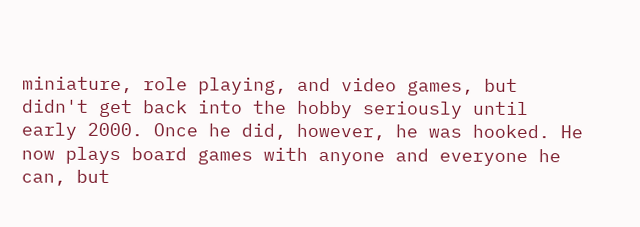miniature, role playing, and video games, but didn't get back into the hobby seriously until early 2000. Once he did, however, he was hooked. He now plays board games with anyone and everyone he can, but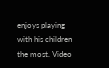enjoys playing with his children the most. Video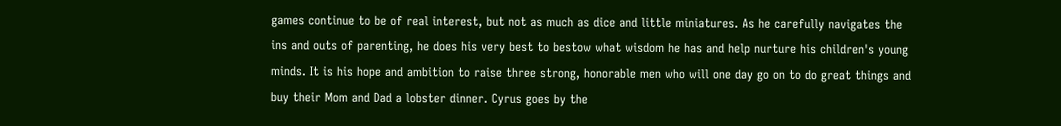games continue to be of real interest, but not as much as dice and little miniatures. As he carefully navigates the ins and outs of parenting, he does his very best to bestow what wisdom he has and help nurture his children's young minds. It is his hope and ambition to raise three strong, honorable men who will one day go on to do great things and buy their Mom and Dad a lobster dinner. Cyrus goes by the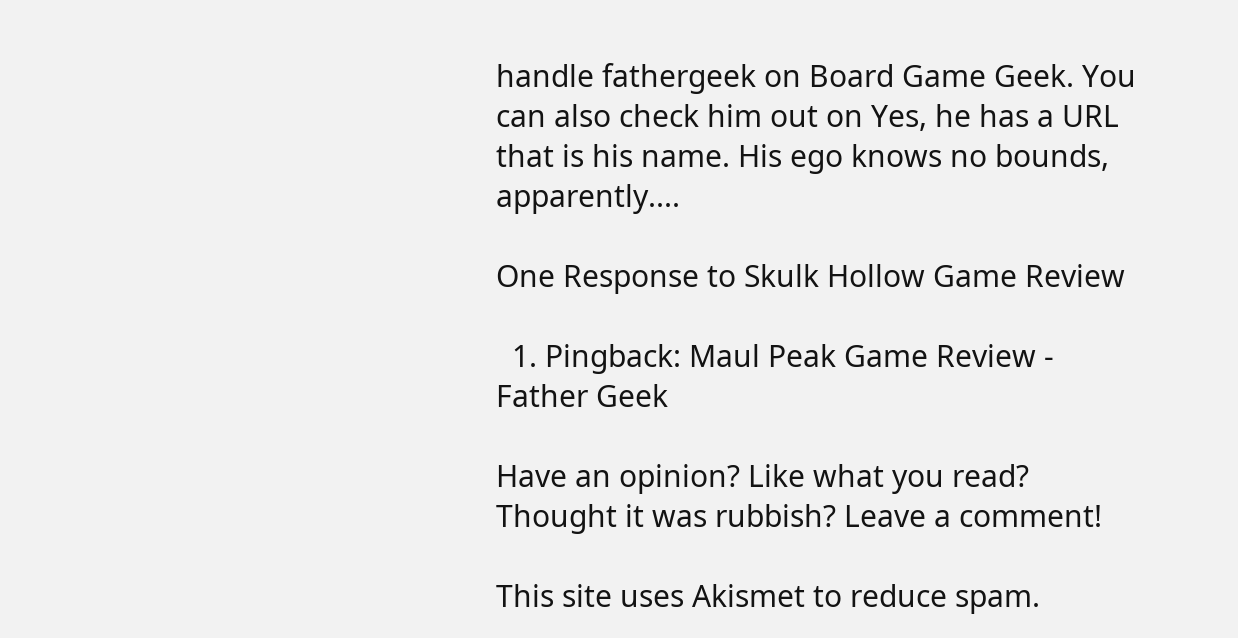handle fathergeek on Board Game Geek. You can also check him out on Yes, he has a URL that is his name. His ego knows no bounds, apparently....

One Response to Skulk Hollow Game Review

  1. Pingback: Maul Peak Game Review - Father Geek

Have an opinion? Like what you read? Thought it was rubbish? Leave a comment!

This site uses Akismet to reduce spam.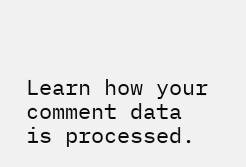Learn how your comment data is processed.